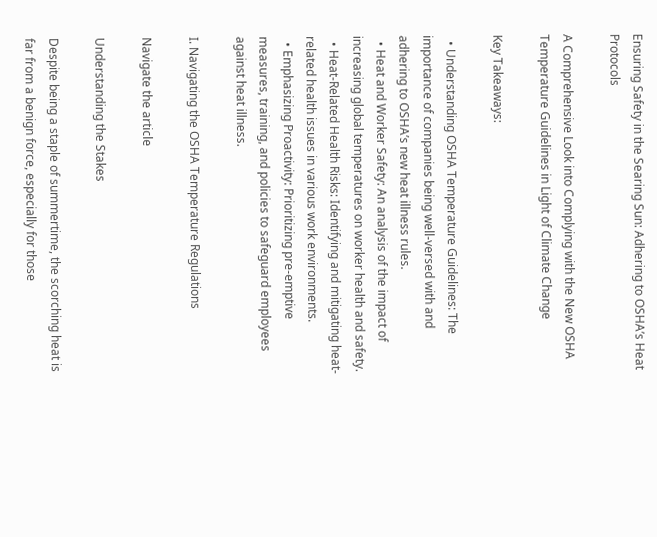Ensuring Safety in the Searing Sun: Adhering to OSHA’s Heat Protocols

A Comprehensive Look into Complying with the New OSHA Temperature Guidelines in Light of Climate Change

Key Takeaways:

  • Understanding OSHA Temperature Guidelines: The importance of companies being well-versed with and adhering to OSHA’s new heat illness rules.
  • Heat and Worker Safety: An analysis of the impact of increasing global temperatures on worker health and safety.
  • Heat-Related Health Risks: Identifying and mitigating heat-related health issues in various work environments.
  • Emphasizing Proactivity: Prioritizing pre-emptive measures, training, and policies to safeguard employees against heat illness.

I. Navigating the OSHA Temperature Regulations

Navigate the article

Understanding the Stakes

Despite being a staple of summertime, the scorching heat is far from a benign force, especially for those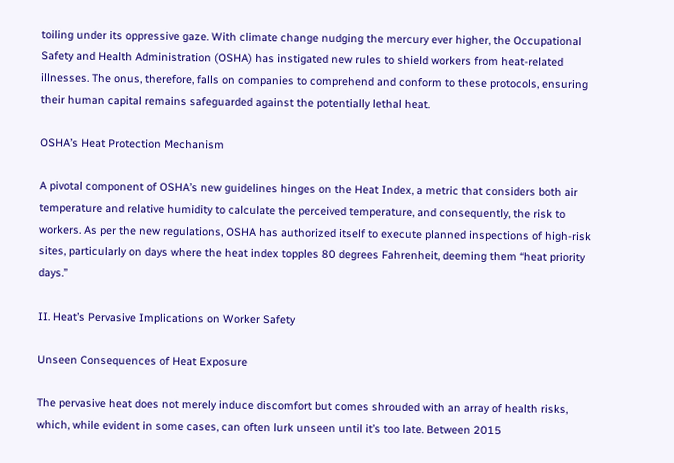toiling under its oppressive gaze. With climate change nudging the mercury ever higher, the Occupational Safety and Health Administration (OSHA) has instigated new rules to shield workers from heat-related illnesses. The onus, therefore, falls on companies to comprehend and conform to these protocols, ensuring their human capital remains safeguarded against the potentially lethal heat.

OSHA’s Heat Protection Mechanism

A pivotal component of OSHA’s new guidelines hinges on the Heat Index, a metric that considers both air temperature and relative humidity to calculate the perceived temperature, and consequently, the risk to workers. As per the new regulations, OSHA has authorized itself to execute planned inspections of high-risk sites, particularly on days where the heat index topples 80 degrees Fahrenheit, deeming them “heat priority days.”

II. Heat’s Pervasive Implications on Worker Safety

Unseen Consequences of Heat Exposure

The pervasive heat does not merely induce discomfort but comes shrouded with an array of health risks, which, while evident in some cases, can often lurk unseen until it’s too late. Between 2015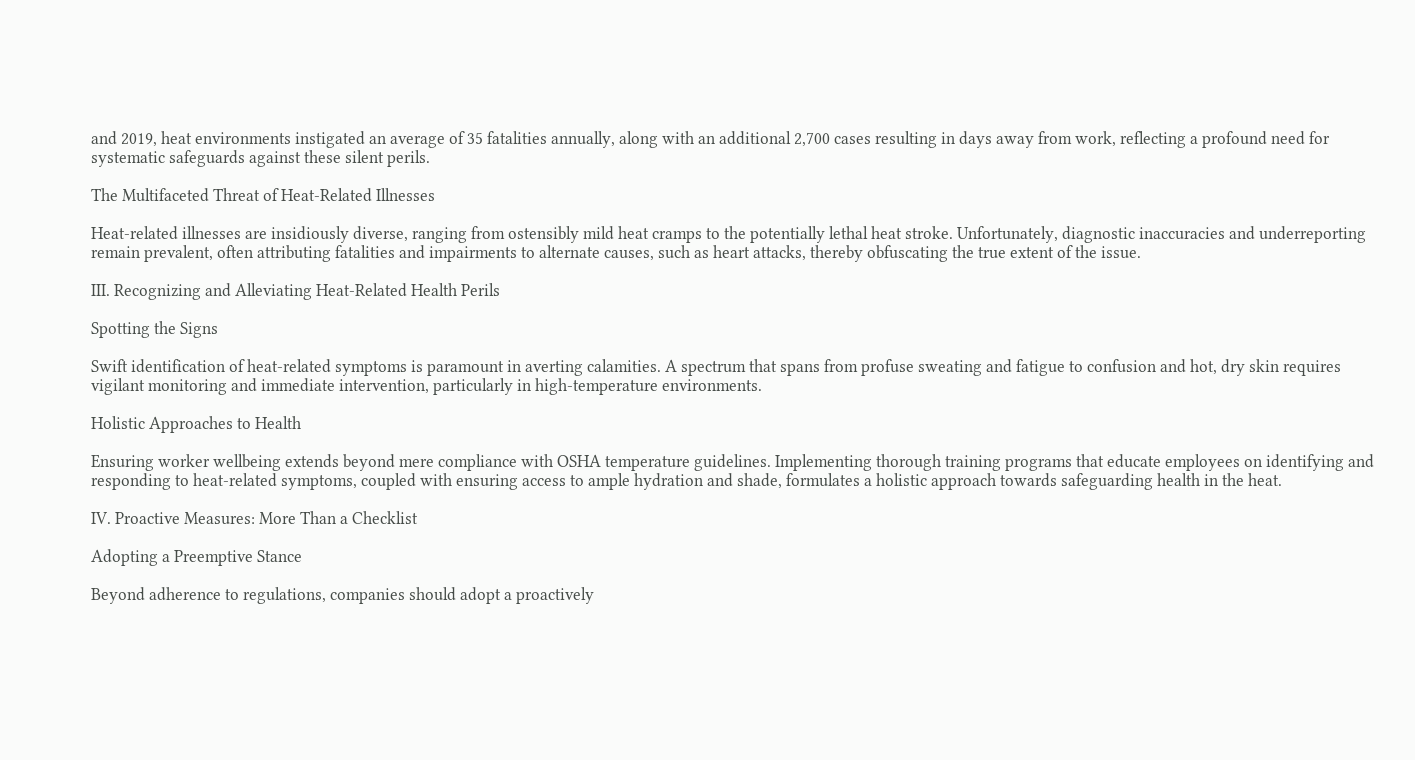and 2019, heat environments instigated an average of 35 fatalities annually, along with an additional 2,700 cases resulting in days away from work, reflecting a profound need for systematic safeguards against these silent perils.

The Multifaceted Threat of Heat-Related Illnesses

Heat-related illnesses are insidiously diverse, ranging from ostensibly mild heat cramps to the potentially lethal heat stroke. Unfortunately, diagnostic inaccuracies and underreporting remain prevalent, often attributing fatalities and impairments to alternate causes, such as heart attacks, thereby obfuscating the true extent of the issue.

III. Recognizing and Alleviating Heat-Related Health Perils

Spotting the Signs

Swift identification of heat-related symptoms is paramount in averting calamities. A spectrum that spans from profuse sweating and fatigue to confusion and hot, dry skin requires vigilant monitoring and immediate intervention, particularly in high-temperature environments.

Holistic Approaches to Health

Ensuring worker wellbeing extends beyond mere compliance with OSHA temperature guidelines. Implementing thorough training programs that educate employees on identifying and responding to heat-related symptoms, coupled with ensuring access to ample hydration and shade, formulates a holistic approach towards safeguarding health in the heat.

IV. Proactive Measures: More Than a Checklist

Adopting a Preemptive Stance

Beyond adherence to regulations, companies should adopt a proactively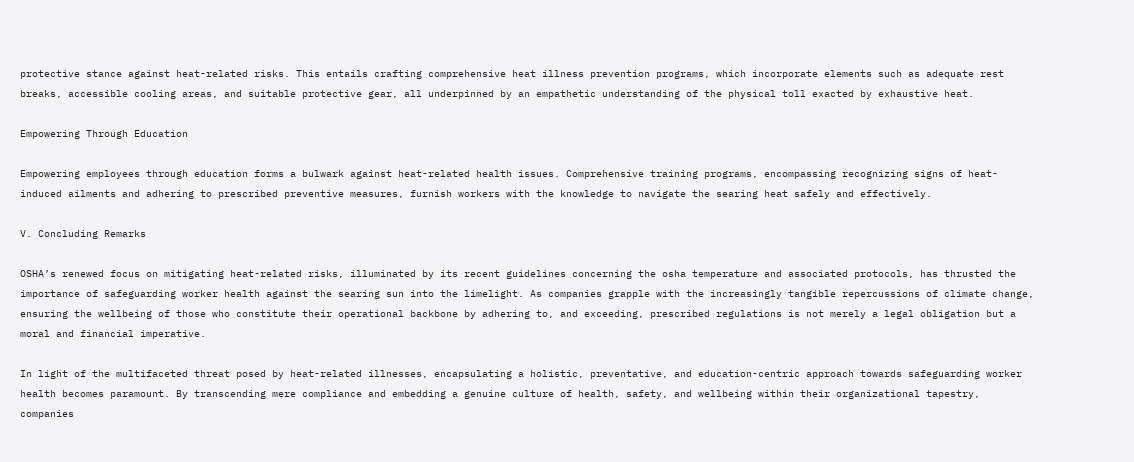protective stance against heat-related risks. This entails crafting comprehensive heat illness prevention programs, which incorporate elements such as adequate rest breaks, accessible cooling areas, and suitable protective gear, all underpinned by an empathetic understanding of the physical toll exacted by exhaustive heat.

Empowering Through Education

Empowering employees through education forms a bulwark against heat-related health issues. Comprehensive training programs, encompassing recognizing signs of heat-induced ailments and adhering to prescribed preventive measures, furnish workers with the knowledge to navigate the searing heat safely and effectively.

V. Concluding Remarks

OSHA’s renewed focus on mitigating heat-related risks, illuminated by its recent guidelines concerning the osha temperature and associated protocols, has thrusted the importance of safeguarding worker health against the searing sun into the limelight. As companies grapple with the increasingly tangible repercussions of climate change, ensuring the wellbeing of those who constitute their operational backbone by adhering to, and exceeding, prescribed regulations is not merely a legal obligation but a moral and financial imperative.

In light of the multifaceted threat posed by heat-related illnesses, encapsulating a holistic, preventative, and education-centric approach towards safeguarding worker health becomes paramount. By transcending mere compliance and embedding a genuine culture of health, safety, and wellbeing within their organizational tapestry, companies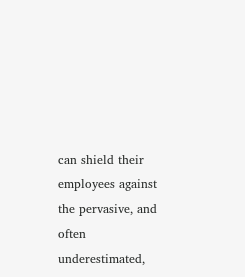can shield their employees against the pervasive, and often underestimated,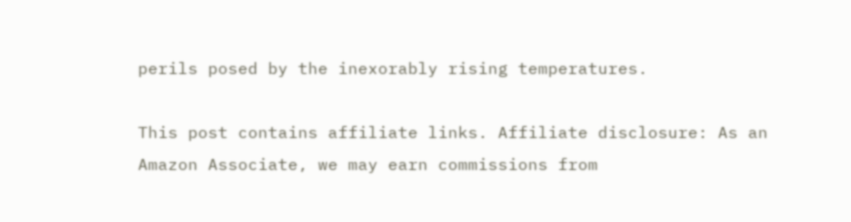perils posed by the inexorably rising temperatures.

This post contains affiliate links. Affiliate disclosure: As an Amazon Associate, we may earn commissions from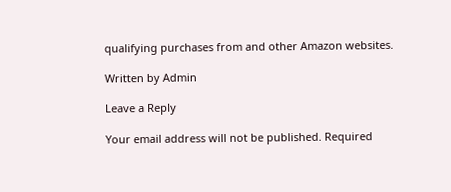qualifying purchases from and other Amazon websites.

Written by Admin

Leave a Reply

Your email address will not be published. Required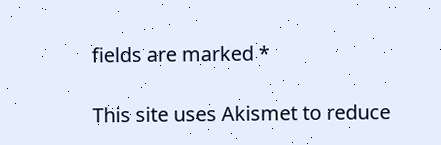fields are marked *

This site uses Akismet to reduce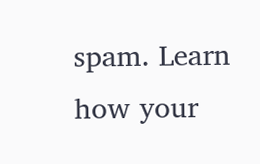spam. Learn how your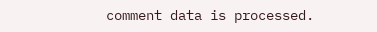comment data is processed.